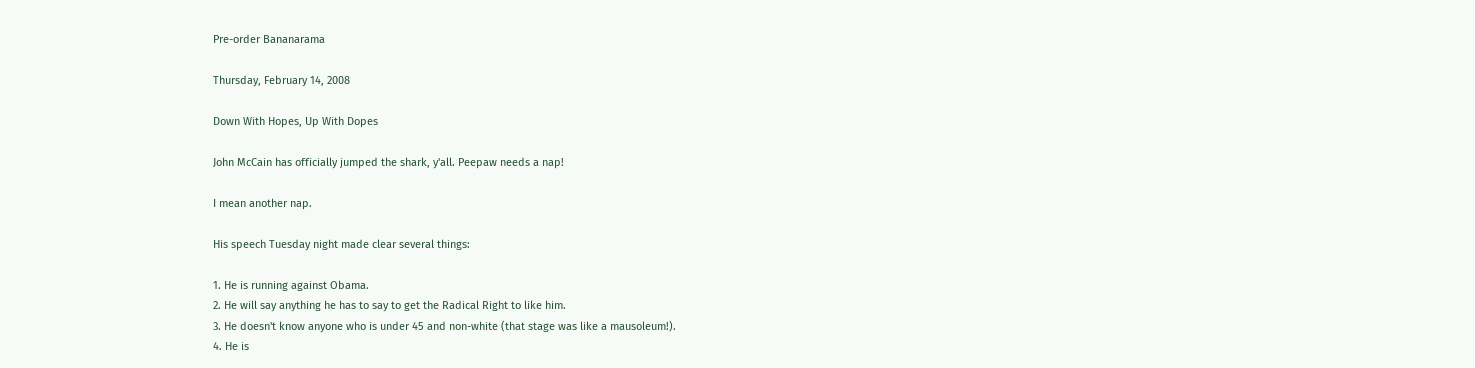Pre-order Bananarama

Thursday, February 14, 2008

Down With Hopes, Up With Dopes

John McCain has officially jumped the shark, y'all. Peepaw needs a nap!

I mean another nap.

His speech Tuesday night made clear several things:

1. He is running against Obama.
2. He will say anything he has to say to get the Radical Right to like him.
3. He doesn't know anyone who is under 45 and non-white (that stage was like a mausoleum!).
4. He is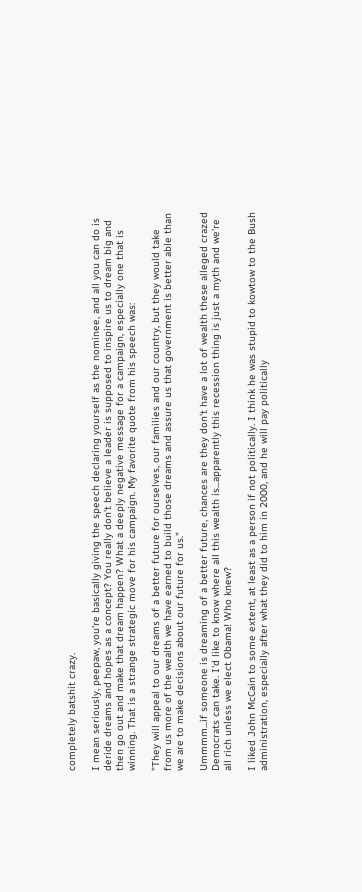completely batshit crazy.

I mean seriously, peepaw, you're basically giving the speech declaring yourself as the nominee, and all you can do is deride dreams and hopes as a concept? You really don't believe a leader is supposed to inspire us to dream big and then go out and make that dream happen? What a deeply negative message for a campaign, especially one that is winning. That is a strange strategic move for his campaign. My favorite quote from his speech was:

"They will appeal to our dreams of a better future for ourselves, our families and our country, but they would take from us more of the wealth we have earned to build those dreams and assure us that government is better able than we are to make decisions about our future for us."

Ummmm...if someone is dreaming of a better future, chances are they don't have a lot of wealth these alleged crazed Democrats can take. I'd like to know where all this wealth is...apparently this recession thing is just a myth and we're all rich unless we elect Obama! Who knew?

I liked John McCain to some extent, at least as a person if not politically. I think he was stupid to kowtow to the Bush administration, especially after what they did to him in 2000, and he will pay politically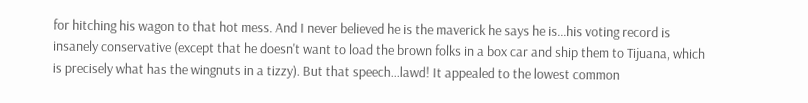for hitching his wagon to that hot mess. And I never believed he is the maverick he says he is...his voting record is insanely conservative (except that he doesn't want to load the brown folks in a box car and ship them to Tijuana, which is precisely what has the wingnuts in a tizzy). But that speech...lawd! It appealed to the lowest common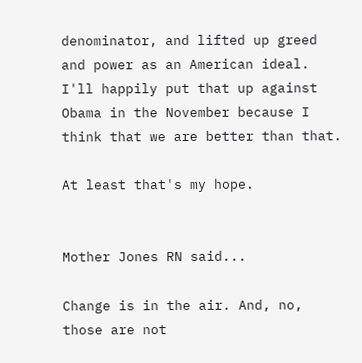denominator, and lifted up greed and power as an American ideal. I'll happily put that up against Obama in the November because I think that we are better than that.

At least that's my hope.


Mother Jones RN said...

Change is in the air. And, no, those are not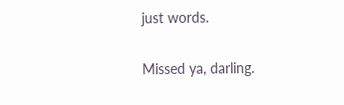just words.

Missed ya, darling.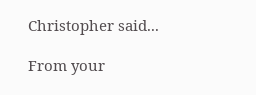Christopher said...

From your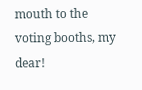mouth to the voting booths, my dear!